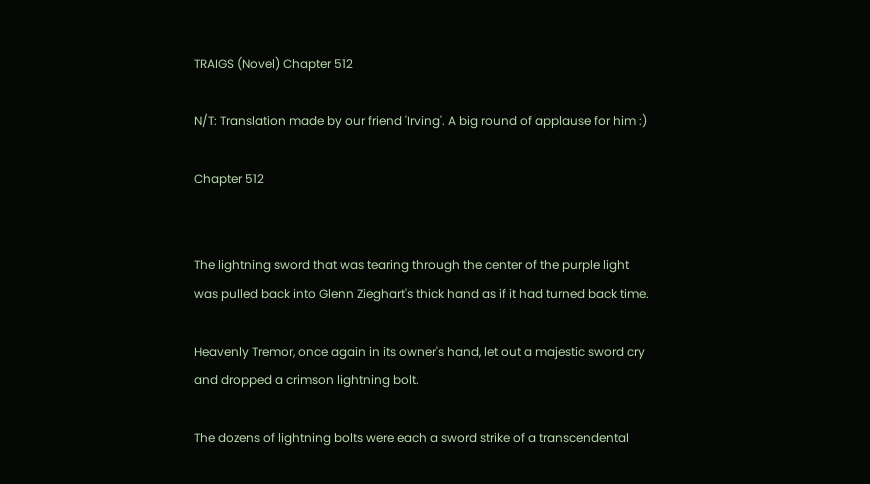TRAIGS (Novel) Chapter 512

N/T: Translation made by our friend 'Irving'. A big round of applause for him :)

Chapter 512


The lightning sword that was tearing through the center of the purple light was pulled back into Glenn Zieghart's thick hand as if it had turned back time.

Heavenly Tremor, once again in its owner's hand, let out a majestic sword cry and dropped a crimson lightning bolt.

The dozens of lightning bolts were each a sword strike of a transcendental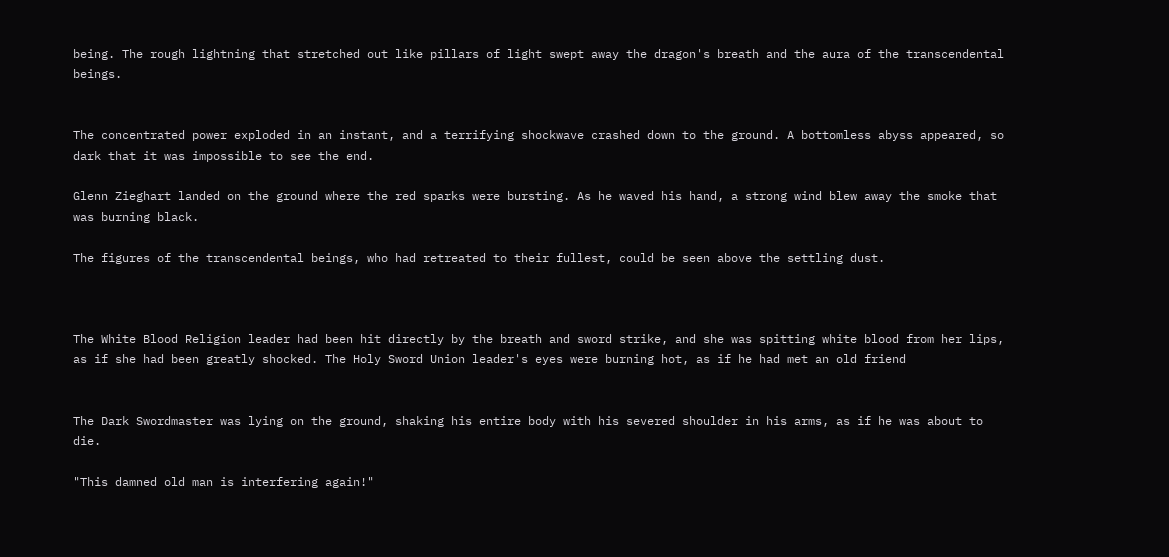being. The rough lightning that stretched out like pillars of light swept away the dragon's breath and the aura of the transcendental beings.


The concentrated power exploded in an instant, and a terrifying shockwave crashed down to the ground. A bottomless abyss appeared, so dark that it was impossible to see the end.

Glenn Zieghart landed on the ground where the red sparks were bursting. As he waved his hand, a strong wind blew away the smoke that was burning black.

The figures of the transcendental beings, who had retreated to their fullest, could be seen above the settling dust.



The White Blood Religion leader had been hit directly by the breath and sword strike, and she was spitting white blood from her lips, as if she had been greatly shocked. The Holy Sword Union leader's eyes were burning hot, as if he had met an old friend


The Dark Swordmaster was lying on the ground, shaking his entire body with his severed shoulder in his arms, as if he was about to die.

"This damned old man is interfering again!"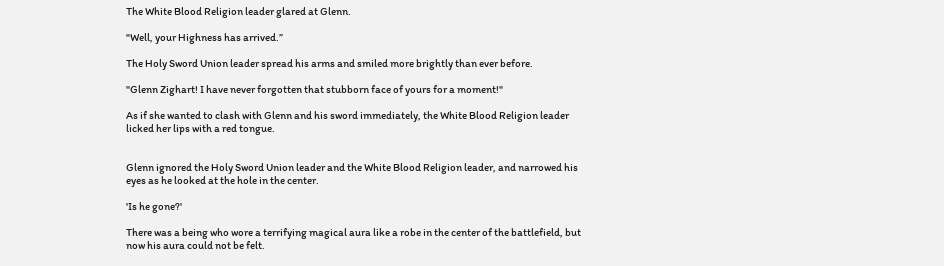The White Blood Religion leader glared at Glenn.

"Well, your Highness has arrived.”

The Holy Sword Union leader spread his arms and smiled more brightly than ever before.

"Glenn Zighart! I have never forgotten that stubborn face of yours for a moment!"

As if she wanted to clash with Glenn and his sword immediately, the White Blood Religion leader licked her lips with a red tongue.


Glenn ignored the Holy Sword Union leader and the White Blood Religion leader, and narrowed his eyes as he looked at the hole in the center.

'Is he gone?'

There was a being who wore a terrifying magical aura like a robe in the center of the battlefield, but now his aura could not be felt.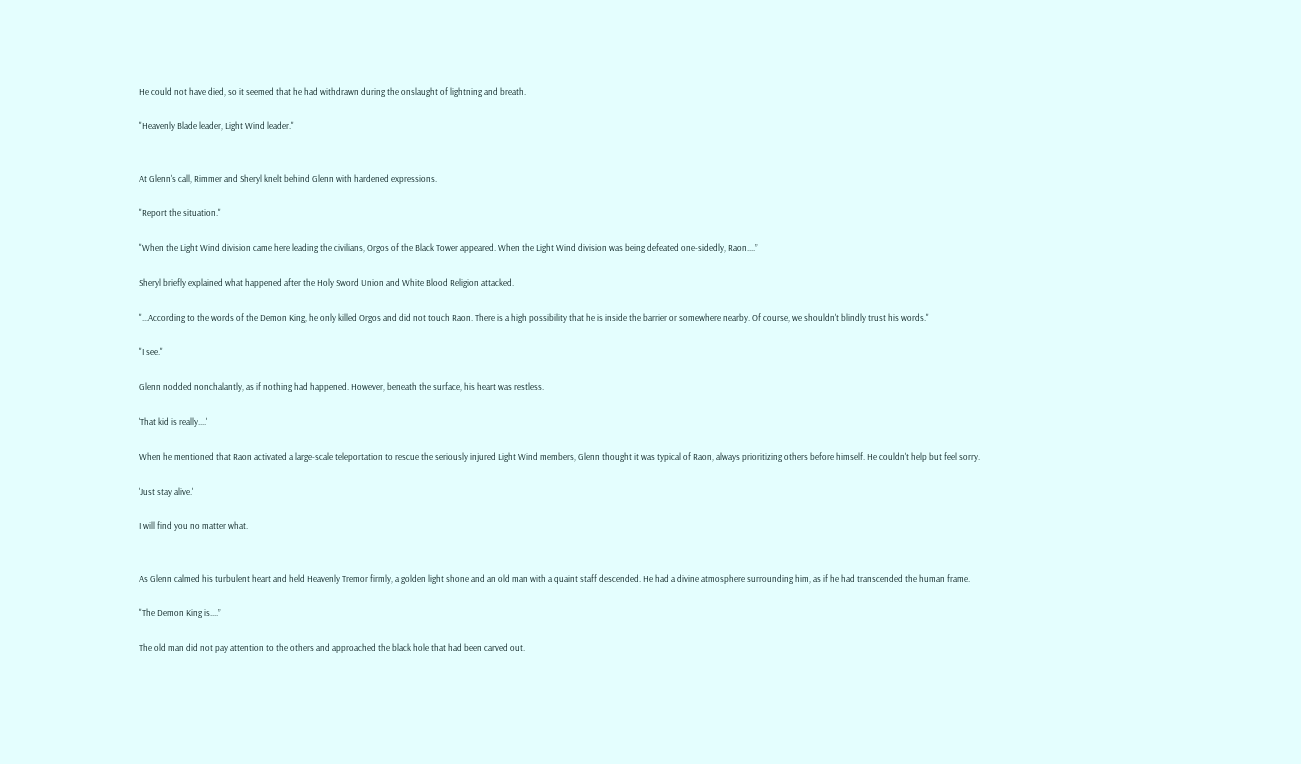He could not have died, so it seemed that he had withdrawn during the onslaught of lightning and breath.

"Heavenly Blade leader, Light Wind leader."


At Glenn's call, Rimmer and Sheryl knelt behind Glenn with hardened expressions.

"Report the situation."

"When the Light Wind division came here leading the civilians, Orgos of the Black Tower appeared. When the Light Wind division was being defeated one-sidedly, Raon....”

Sheryl briefly explained what happened after the Holy Sword Union and White Blood Religion attacked.

"...According to the words of the Demon King, he only killed Orgos and did not touch Raon. There is a high possibility that he is inside the barrier or somewhere nearby. Of course, we shouldn't blindly trust his words."

"I see."

Glenn nodded nonchalantly, as if nothing had happened. However, beneath the surface, his heart was restless.

'That kid is really....'

When he mentioned that Raon activated a large-scale teleportation to rescue the seriously injured Light Wind members, Glenn thought it was typical of Raon, always prioritizing others before himself. He couldn't help but feel sorry.

'Just stay alive.'

I will find you no matter what.


As Glenn calmed his turbulent heart and held Heavenly Tremor firmly, a golden light shone and an old man with a quaint staff descended. He had a divine atmosphere surrounding him, as if he had transcended the human frame.

"The Demon King is....”

The old man did not pay attention to the others and approached the black hole that had been carved out.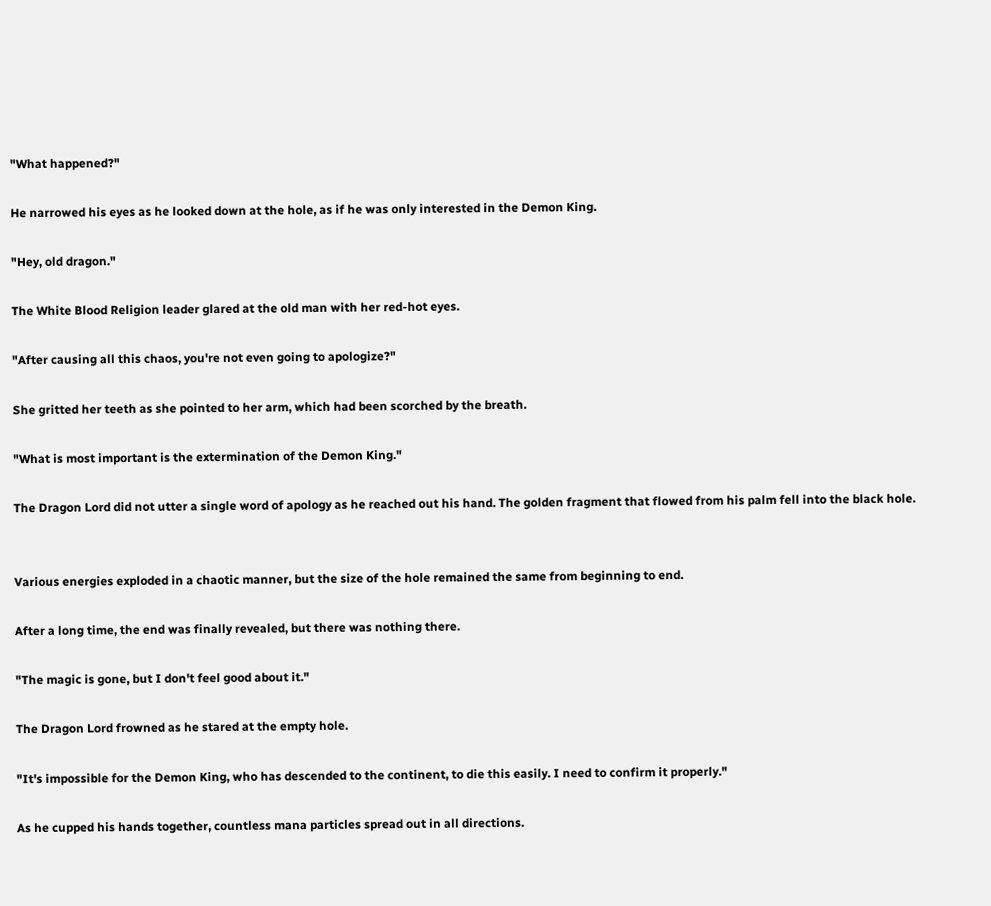"What happened?"

He narrowed his eyes as he looked down at the hole, as if he was only interested in the Demon King.

"Hey, old dragon."

The White Blood Religion leader glared at the old man with her red-hot eyes.

"After causing all this chaos, you're not even going to apologize?"

She gritted her teeth as she pointed to her arm, which had been scorched by the breath.

"What is most important is the extermination of the Demon King."

The Dragon Lord did not utter a single word of apology as he reached out his hand. The golden fragment that flowed from his palm fell into the black hole.


Various energies exploded in a chaotic manner, but the size of the hole remained the same from beginning to end.

After a long time, the end was finally revealed, but there was nothing there.

"The magic is gone, but I don't feel good about it."

The Dragon Lord frowned as he stared at the empty hole.

"It's impossible for the Demon King, who has descended to the continent, to die this easily. I need to confirm it properly."

As he cupped his hands together, countless mana particles spread out in all directions.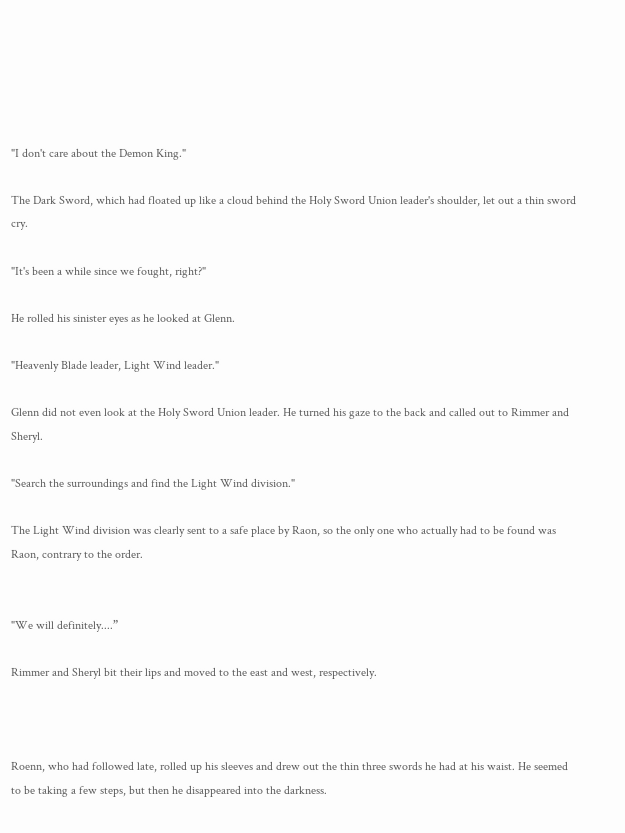"I don't care about the Demon King."

The Dark Sword, which had floated up like a cloud behind the Holy Sword Union leader's shoulder, let out a thin sword cry.

"It's been a while since we fought, right?"

He rolled his sinister eyes as he looked at Glenn.

"Heavenly Blade leader, Light Wind leader."

Glenn did not even look at the Holy Sword Union leader. He turned his gaze to the back and called out to Rimmer and Sheryl.

"Search the surroundings and find the Light Wind division."

The Light Wind division was clearly sent to a safe place by Raon, so the only one who actually had to be found was Raon, contrary to the order.


"We will definitely....”

Rimmer and Sheryl bit their lips and moved to the east and west, respectively.



Roenn, who had followed late, rolled up his sleeves and drew out the thin three swords he had at his waist. He seemed to be taking a few steps, but then he disappeared into the darkness.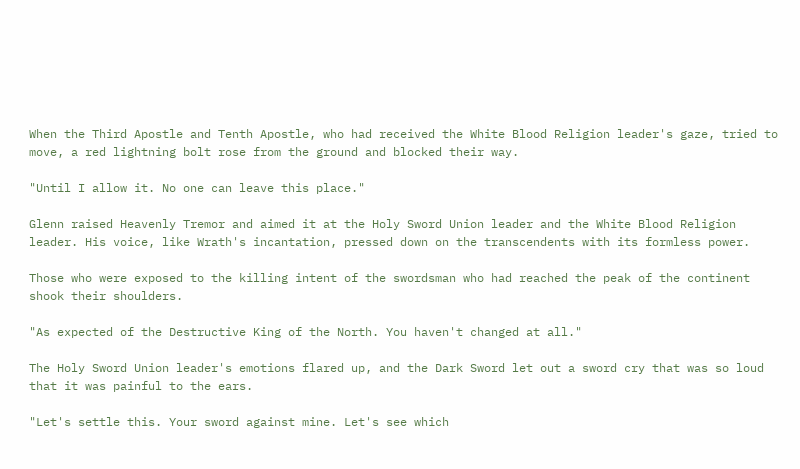When the Third Apostle and Tenth Apostle, who had received the White Blood Religion leader's gaze, tried to move, a red lightning bolt rose from the ground and blocked their way.

"Until I allow it. No one can leave this place."

Glenn raised Heavenly Tremor and aimed it at the Holy Sword Union leader and the White Blood Religion leader. His voice, like Wrath's incantation, pressed down on the transcendents with its formless power.

Those who were exposed to the killing intent of the swordsman who had reached the peak of the continent shook their shoulders.

"As expected of the Destructive King of the North. You haven't changed at all."

The Holy Sword Union leader's emotions flared up, and the Dark Sword let out a sword cry that was so loud that it was painful to the ears.

"Let's settle this. Your sword against mine. Let's see which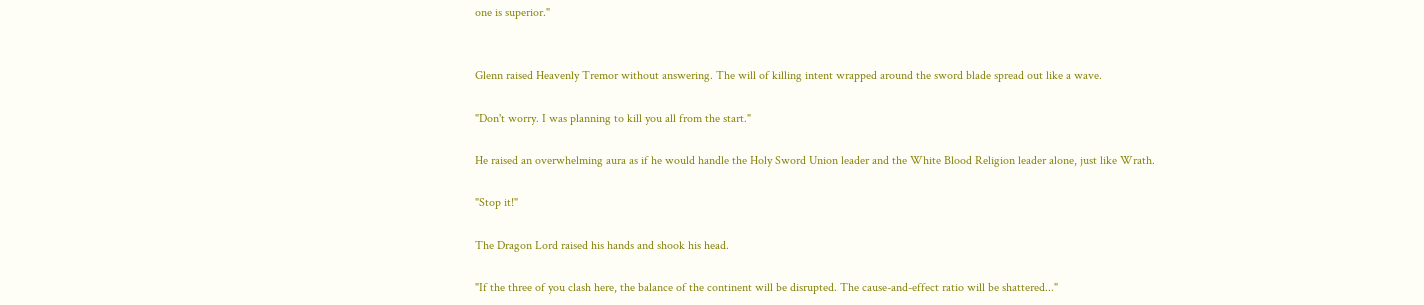one is superior."


Glenn raised Heavenly Tremor without answering. The will of killing intent wrapped around the sword blade spread out like a wave.

"Don't worry. I was planning to kill you all from the start."

He raised an overwhelming aura as if he would handle the Holy Sword Union leader and the White Blood Religion leader alone, just like Wrath.

"Stop it!"

The Dragon Lord raised his hands and shook his head.

"If the three of you clash here, the balance of the continent will be disrupted. The cause-and-effect ratio will be shattered..."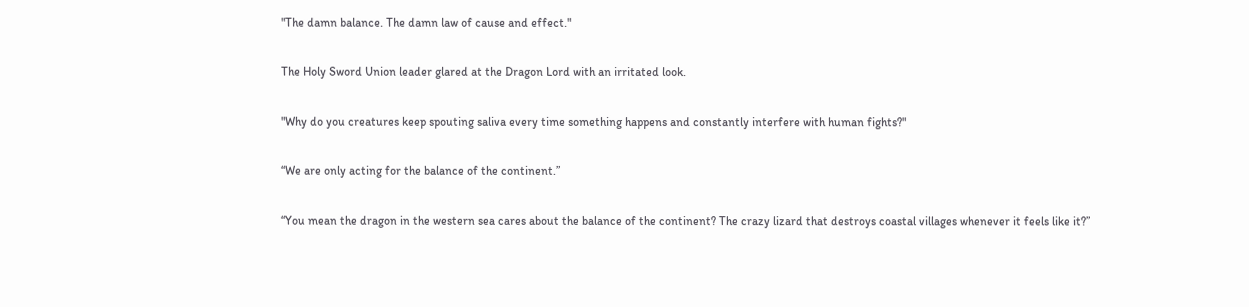"The damn balance. The damn law of cause and effect."

The Holy Sword Union leader glared at the Dragon Lord with an irritated look.

"Why do you creatures keep spouting saliva every time something happens and constantly interfere with human fights?"

“We are only acting for the balance of the continent.”

“You mean the dragon in the western sea cares about the balance of the continent? The crazy lizard that destroys coastal villages whenever it feels like it?”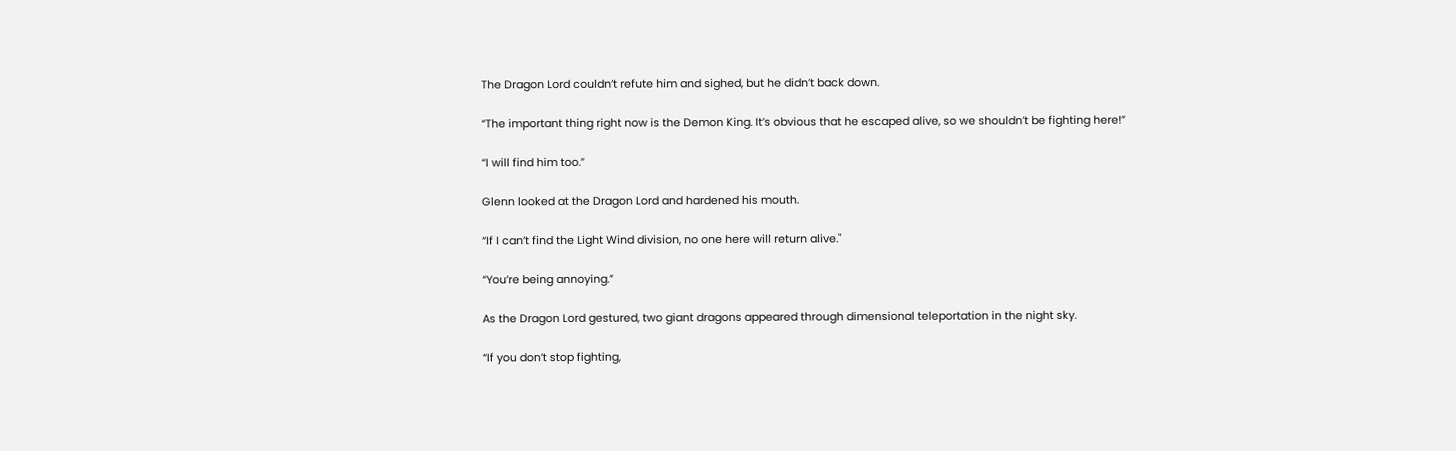The Dragon Lord couldn’t refute him and sighed, but he didn’t back down.

“The important thing right now is the Demon King. It’s obvious that he escaped alive, so we shouldn’t be fighting here!”

“I will find him too.”

Glenn looked at the Dragon Lord and hardened his mouth.

“If I can’t find the Light Wind division, no one here will return alive."

“You’re being annoying.”

As the Dragon Lord gestured, two giant dragons appeared through dimensional teleportation in the night sky.

“If you don’t stop fighting,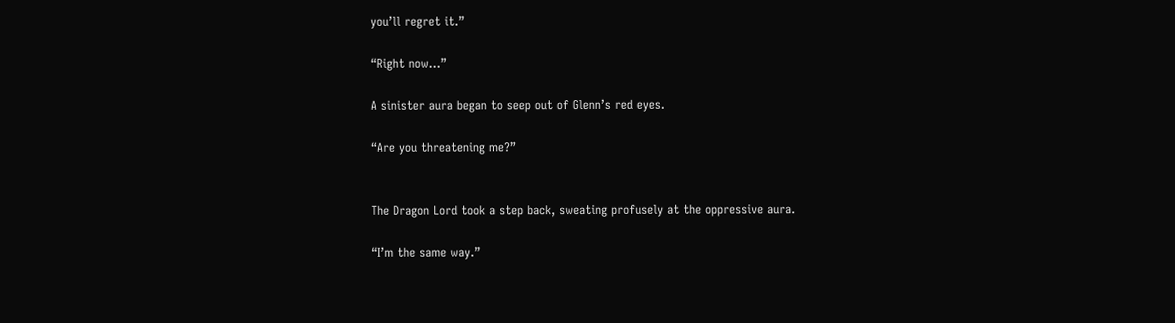you’ll regret it.”

“Right now…”

A sinister aura began to seep out of Glenn’s red eyes.

“Are you threatening me?”


The Dragon Lord took a step back, sweating profusely at the oppressive aura.

“I’m the same way.”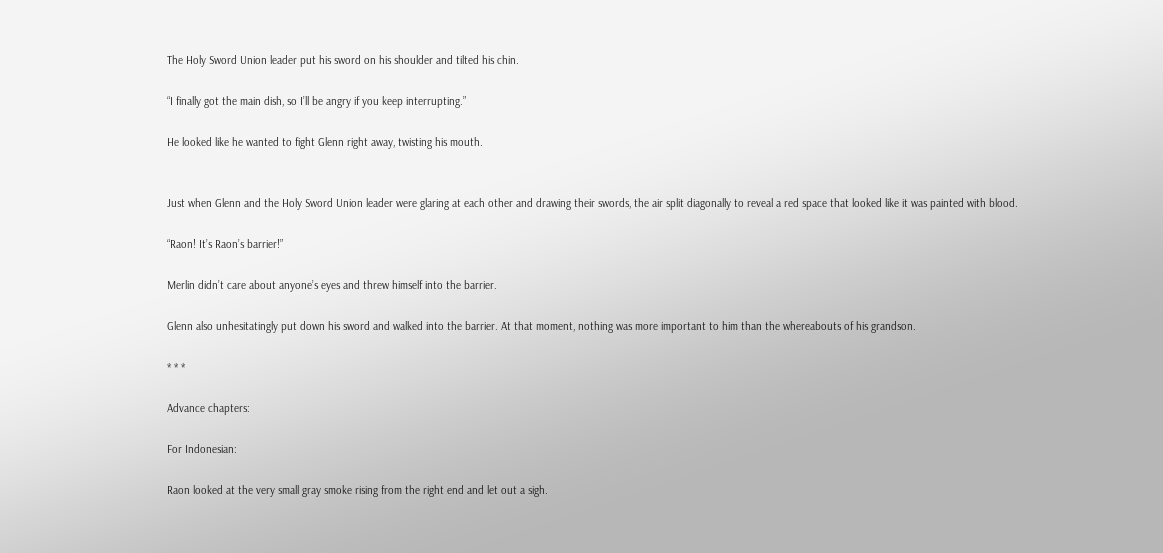The Holy Sword Union leader put his sword on his shoulder and tilted his chin.

“I finally got the main dish, so I’ll be angry if you keep interrupting.”

He looked like he wanted to fight Glenn right away, twisting his mouth.


Just when Glenn and the Holy Sword Union leader were glaring at each other and drawing their swords, the air split diagonally to reveal a red space that looked like it was painted with blood.

“Raon! It’s Raon’s barrier!”

Merlin didn’t care about anyone’s eyes and threw himself into the barrier.

Glenn also unhesitatingly put down his sword and walked into the barrier. At that moment, nothing was more important to him than the whereabouts of his grandson.

* * *

Advance chapters:

For Indonesian:

Raon looked at the very small gray smoke rising from the right end and let out a sigh.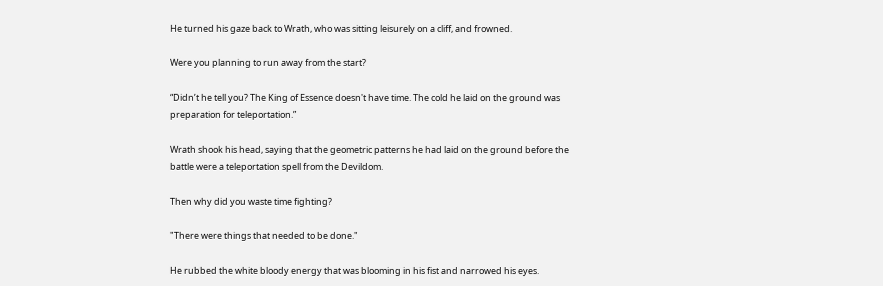He turned his gaze back to Wrath, who was sitting leisurely on a cliff, and frowned.

Were you planning to run away from the start?

“Didn’t he tell you? The King of Essence doesn't have time. The cold he laid on the ground was preparation for teleportation.”

Wrath shook his head, saying that the geometric patterns he had laid on the ground before the battle were a teleportation spell from the Devildom.

Then why did you waste time fighting?

"There were things that needed to be done."

He rubbed the white bloody energy that was blooming in his fist and narrowed his eyes.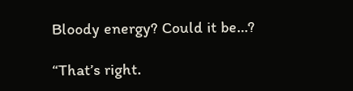Bloody energy? Could it be…?

“That’s right.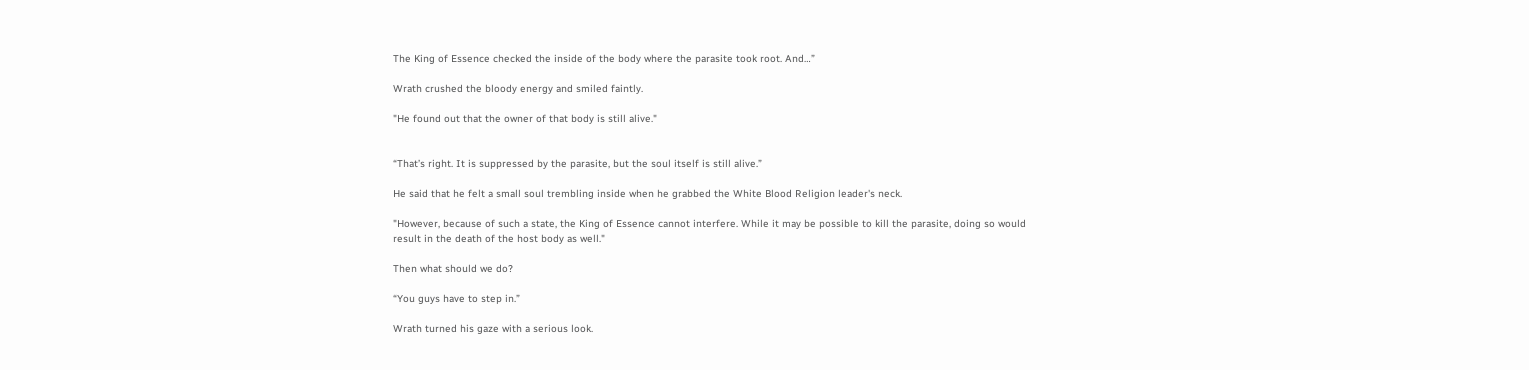The King of Essence checked the inside of the body where the parasite took root. And…”

Wrath crushed the bloody energy and smiled faintly.

"He found out that the owner of that body is still alive."


“That’s right. It is suppressed by the parasite, but the soul itself is still alive.”

He said that he felt a small soul trembling inside when he grabbed the White Blood Religion leader's neck.

"However, because of such a state, the King of Essence cannot interfere. While it may be possible to kill the parasite, doing so would result in the death of the host body as well."

Then what should we do?

“You guys have to step in.”

Wrath turned his gaze with a serious look.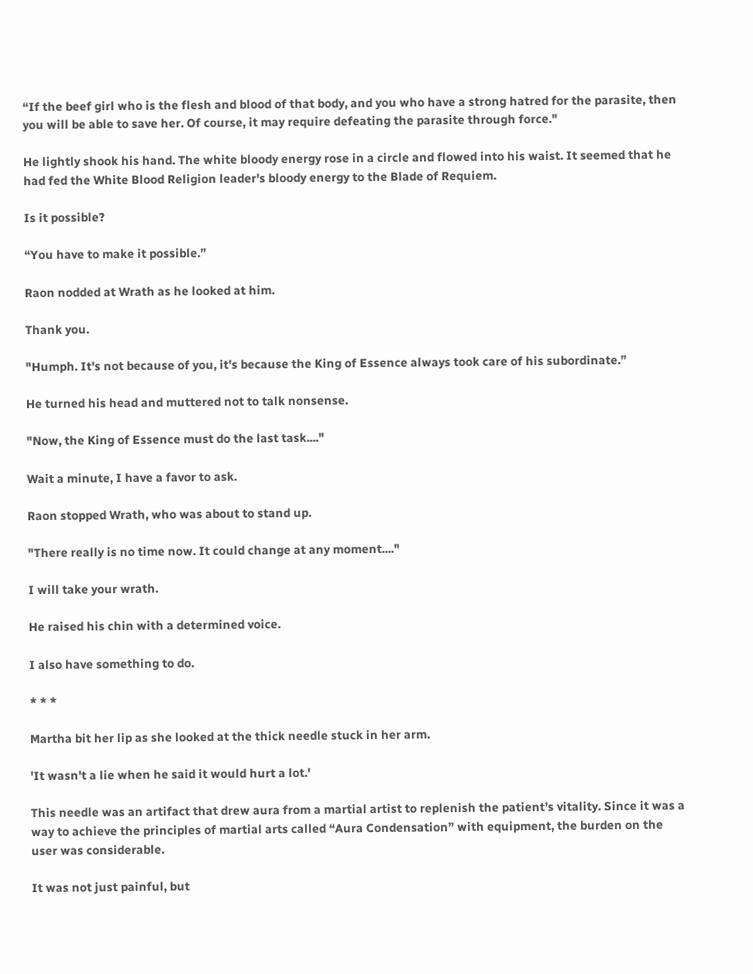“If the beef girl who is the flesh and blood of that body, and you who have a strong hatred for the parasite, then you will be able to save her. Of course, it may require defeating the parasite through force."

He lightly shook his hand. The white bloody energy rose in a circle and flowed into his waist. It seemed that he had fed the White Blood Religion leader's bloody energy to the Blade of Requiem.

Is it possible?

“You have to make it possible.”

Raon nodded at Wrath as he looked at him.

Thank you.

"Humph. It's not because of you, it's because the King of Essence always took care of his subordinate.”

He turned his head and muttered not to talk nonsense.

"Now, the King of Essence must do the last task...."

Wait a minute, I have a favor to ask.

Raon stopped Wrath, who was about to stand up.

"There really is no time now. It could change at any moment...."

I will take your wrath.

He raised his chin with a determined voice.

I also have something to do.

* * *

Martha bit her lip as she looked at the thick needle stuck in her arm.

'It wasn't a lie when he said it would hurt a lot.'

This needle was an artifact that drew aura from a martial artist to replenish the patient’s vitality. Since it was a way to achieve the principles of martial arts called “Aura Condensation” with equipment, the burden on the user was considerable.

It was not just painful, but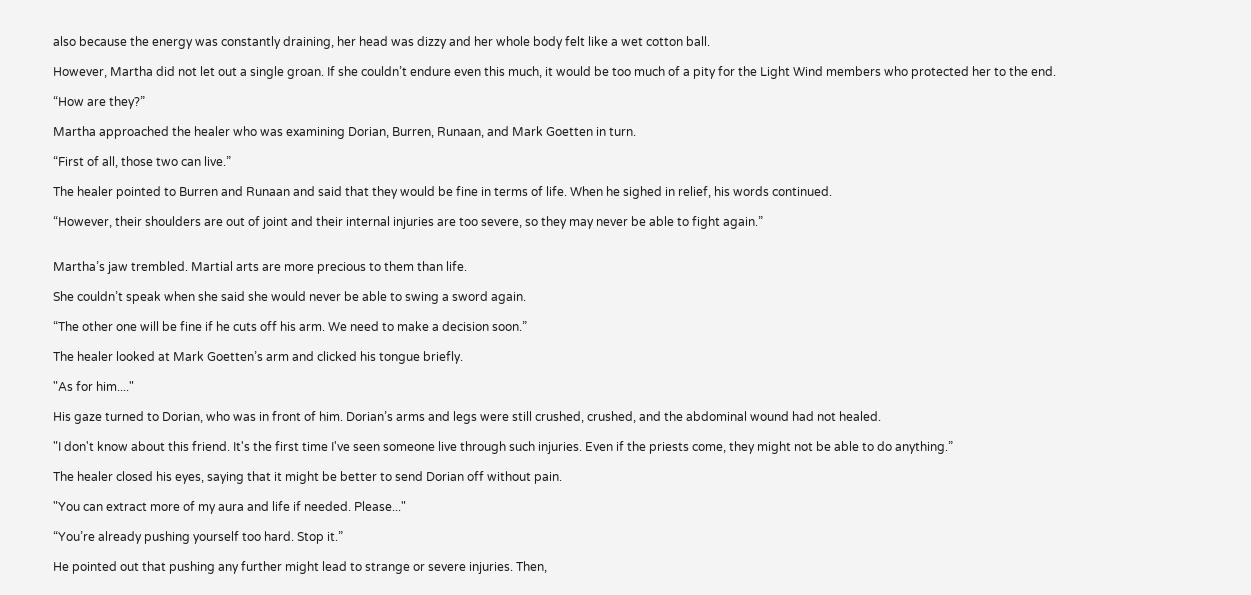also because the energy was constantly draining, her head was dizzy and her whole body felt like a wet cotton ball.

However, Martha did not let out a single groan. If she couldn’t endure even this much, it would be too much of a pity for the Light Wind members who protected her to the end.

“How are they?”

Martha approached the healer who was examining Dorian, Burren, Runaan, and Mark Goetten in turn.

“First of all, those two can live.”

The healer pointed to Burren and Runaan and said that they would be fine in terms of life. When he sighed in relief, his words continued.

“However, their shoulders are out of joint and their internal injuries are too severe, so they may never be able to fight again.”


Martha’s jaw trembled. Martial arts are more precious to them than life.

She couldn’t speak when she said she would never be able to swing a sword again.

“The other one will be fine if he cuts off his arm. We need to make a decision soon.”

The healer looked at Mark Goetten’s arm and clicked his tongue briefly.

"As for him...."

His gaze turned to Dorian, who was in front of him. Dorian’s arms and legs were still crushed, crushed, and the abdominal wound had not healed.

"I don't know about this friend. It's the first time I've seen someone live through such injuries. Even if the priests come, they might not be able to do anything.”

The healer closed his eyes, saying that it might be better to send Dorian off without pain.

"You can extract more of my aura and life if needed. Please..."

“You’re already pushing yourself too hard. Stop it.”

He pointed out that pushing any further might lead to strange or severe injuries. Then,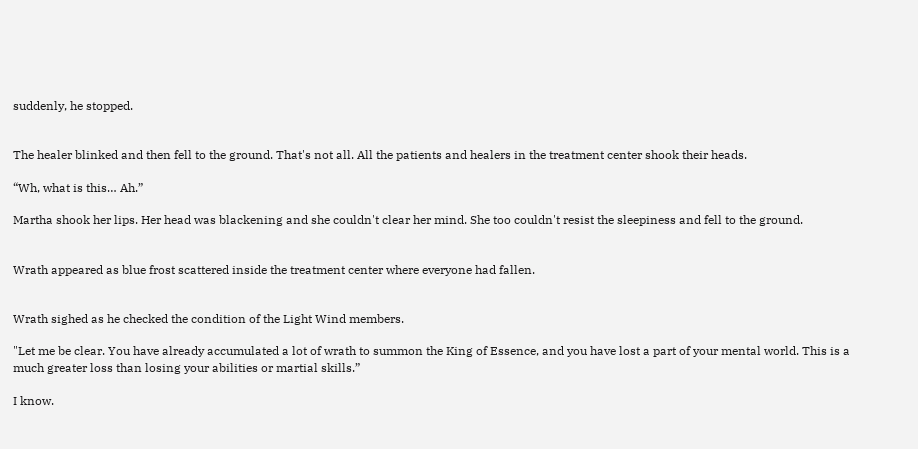suddenly, he stopped.


The healer blinked and then fell to the ground. That's not all. All the patients and healers in the treatment center shook their heads.

“Wh, what is this… Ah.”

Martha shook her lips. Her head was blackening and she couldn't clear her mind. She too couldn't resist the sleepiness and fell to the ground.


Wrath appeared as blue frost scattered inside the treatment center where everyone had fallen.


Wrath sighed as he checked the condition of the Light Wind members.

"Let me be clear. You have already accumulated a lot of wrath to summon the King of Essence, and you have lost a part of your mental world. This is a much greater loss than losing your abilities or martial skills.”

I know.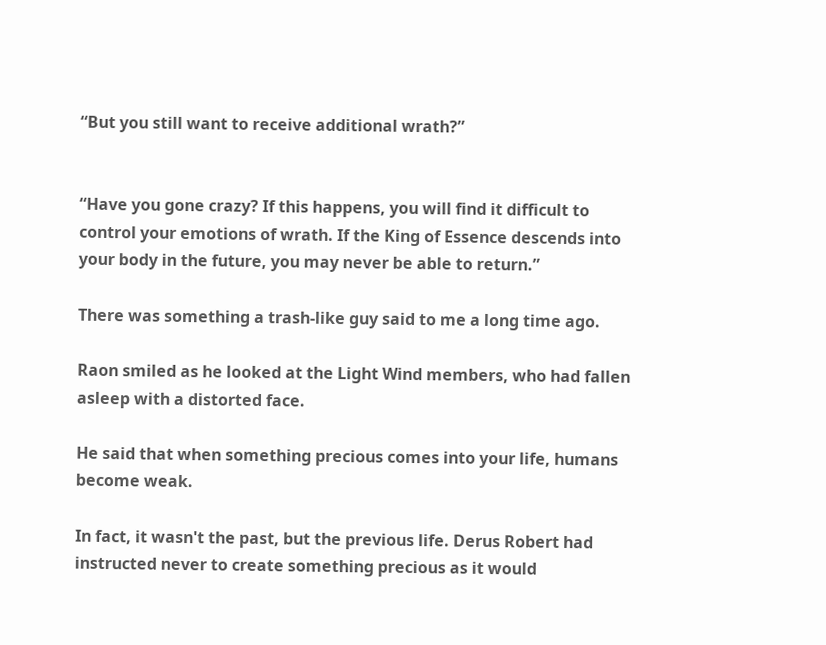“But you still want to receive additional wrath?”


“Have you gone crazy? If this happens, you will find it difficult to control your emotions of wrath. If the King of Essence descends into your body in the future, you may never be able to return.”

There was something a trash-like guy said to me a long time ago.

Raon smiled as he looked at the Light Wind members, who had fallen asleep with a distorted face.

He said that when something precious comes into your life, humans become weak.

In fact, it wasn't the past, but the previous life. Derus Robert had instructed never to create something precious as it would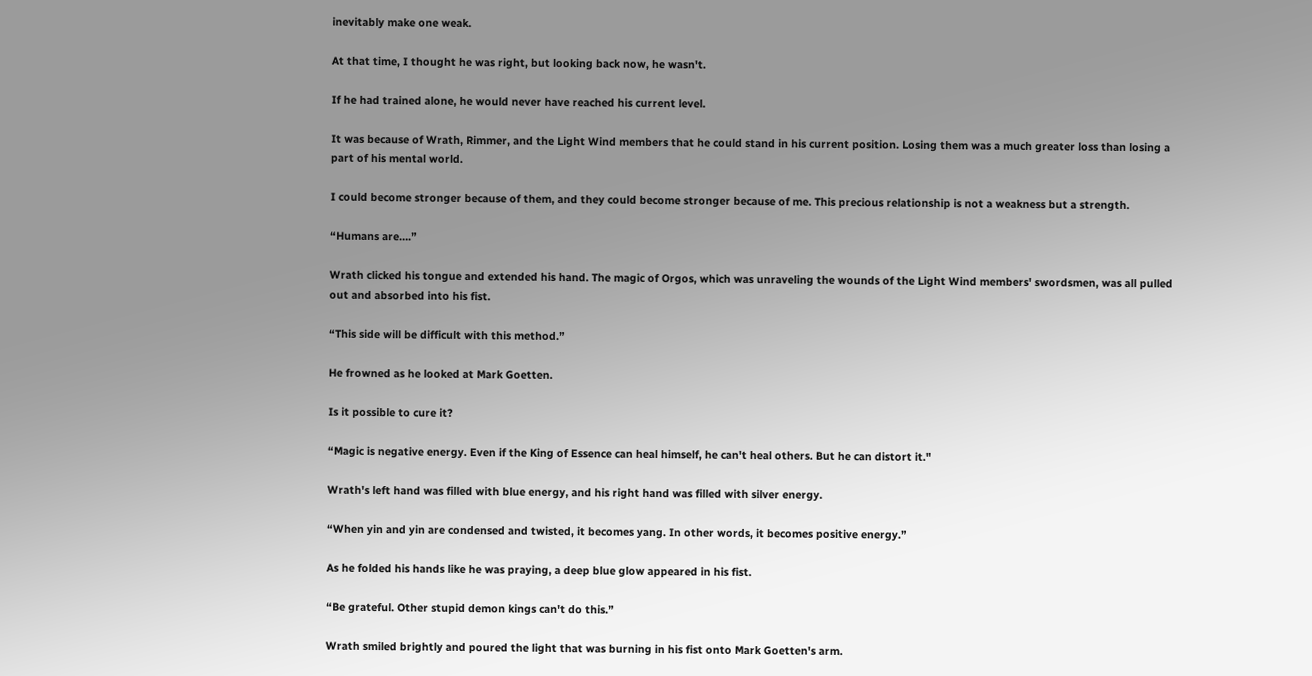inevitably make one weak.

At that time, I thought he was right, but looking back now, he wasn't.

If he had trained alone, he would never have reached his current level.

It was because of Wrath, Rimmer, and the Light Wind members that he could stand in his current position. Losing them was a much greater loss than losing a part of his mental world.

I could become stronger because of them, and they could become stronger because of me. This precious relationship is not a weakness but a strength.

“Humans are….”

Wrath clicked his tongue and extended his hand. The magic of Orgos, which was unraveling the wounds of the Light Wind members' swordsmen, was all pulled out and absorbed into his fist.

“This side will be difficult with this method.”

He frowned as he looked at Mark Goetten.

Is it possible to cure it?

“Magic is negative energy. Even if the King of Essence can heal himself, he can't heal others. But he can distort it."

Wrath's left hand was filled with blue energy, and his right hand was filled with silver energy.

“When yin and yin are condensed and twisted, it becomes yang. In other words, it becomes positive energy.”

As he folded his hands like he was praying, a deep blue glow appeared in his fist.

“Be grateful. Other stupid demon kings can't do this.”

Wrath smiled brightly and poured the light that was burning in his fist onto Mark Goetten's arm.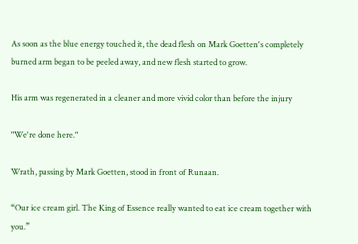As soon as the blue energy touched it, the dead flesh on Mark Goetten's completely burned arm began to be peeled away, and new flesh started to grow.

His arm was regenerated in a cleaner and more vivid color than before the injury

"We're done here."

Wrath, passing by Mark Goetten, stood in front of Runaan.

“Our ice cream girl. The King of Essence really wanted to eat ice cream together with you.”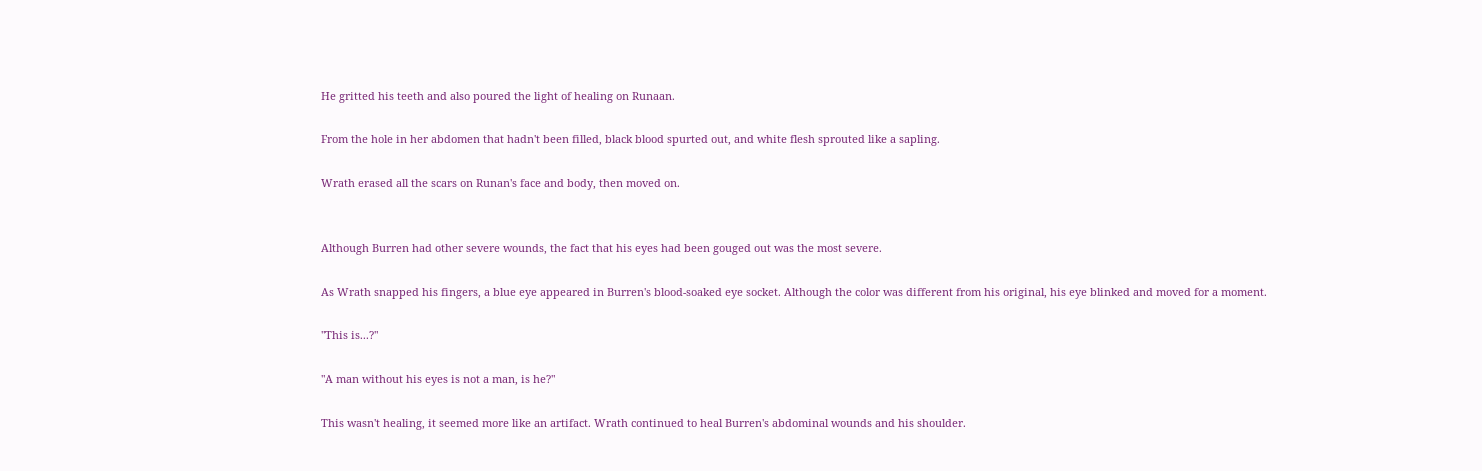He gritted his teeth and also poured the light of healing on Runaan.

From the hole in her abdomen that hadn't been filled, black blood spurted out, and white flesh sprouted like a sapling.

Wrath erased all the scars on Runan's face and body, then moved on.


Although Burren had other severe wounds, the fact that his eyes had been gouged out was the most severe.

As Wrath snapped his fingers, a blue eye appeared in Burren's blood-soaked eye socket. Although the color was different from his original, his eye blinked and moved for a moment.

"This is...?"

"A man without his eyes is not a man, is he?"

This wasn't healing, it seemed more like an artifact. Wrath continued to heal Burren's abdominal wounds and his shoulder.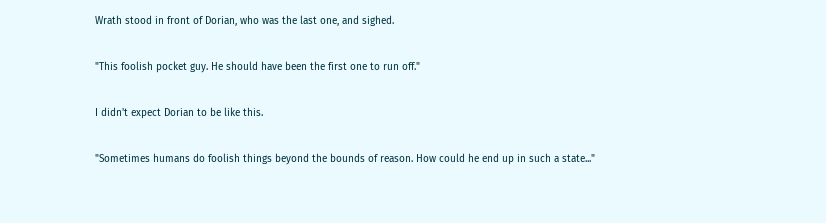Wrath stood in front of Dorian, who was the last one, and sighed.

"This foolish pocket guy. He should have been the first one to run off."

I didn't expect Dorian to be like this.

"Sometimes humans do foolish things beyond the bounds of reason. How could he end up in such a state..."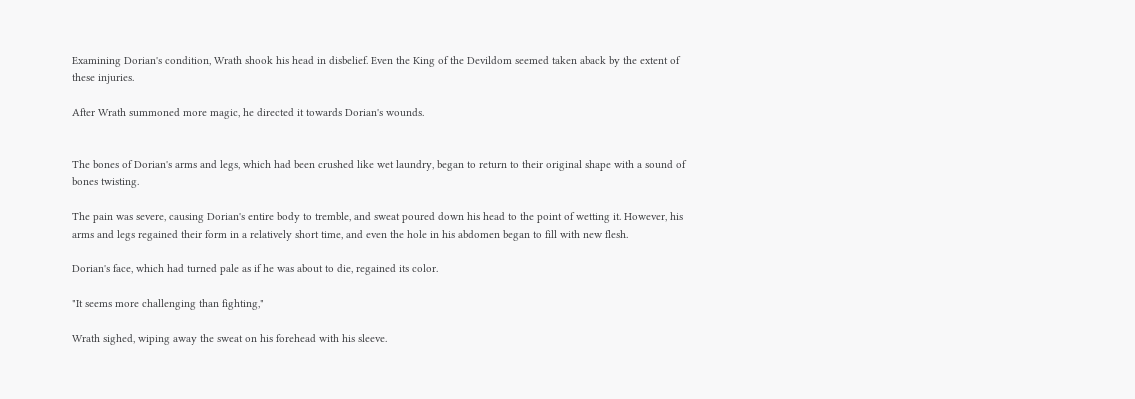Examining Dorian's condition, Wrath shook his head in disbelief. Even the King of the Devildom seemed taken aback by the extent of these injuries.

After Wrath summoned more magic, he directed it towards Dorian's wounds.


The bones of Dorian's arms and legs, which had been crushed like wet laundry, began to return to their original shape with a sound of bones twisting.

The pain was severe, causing Dorian's entire body to tremble, and sweat poured down his head to the point of wetting it. However, his arms and legs regained their form in a relatively short time, and even the hole in his abdomen began to fill with new flesh.

Dorian's face, which had turned pale as if he was about to die, regained its color.

"It seems more challenging than fighting,"

Wrath sighed, wiping away the sweat on his forehead with his sleeve.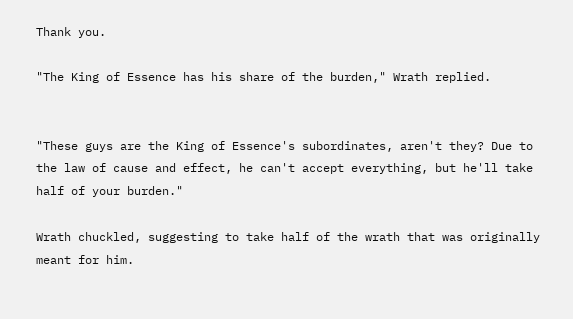Thank you.

"The King of Essence has his share of the burden," Wrath replied.


"These guys are the King of Essence's subordinates, aren't they? Due to the law of cause and effect, he can't accept everything, but he'll take half of your burden."

Wrath chuckled, suggesting to take half of the wrath that was originally meant for him.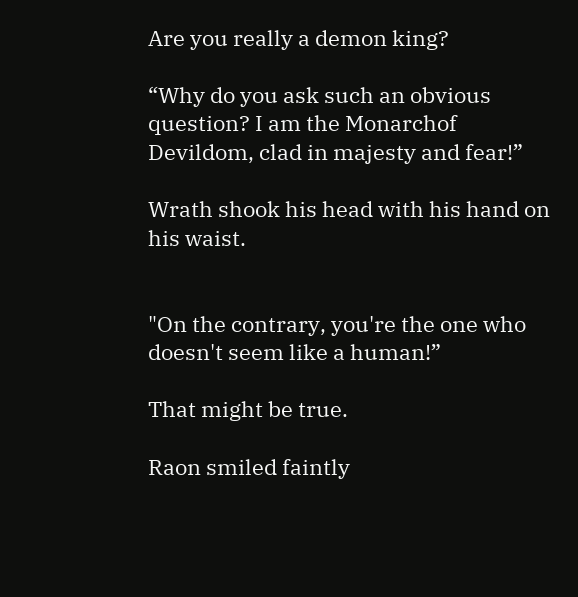Are you really a demon king?

“Why do you ask such an obvious question? I am the Monarchof Devildom, clad in majesty and fear!”

Wrath shook his head with his hand on his waist.


"On the contrary, you're the one who doesn't seem like a human!”

That might be true.

Raon smiled faintly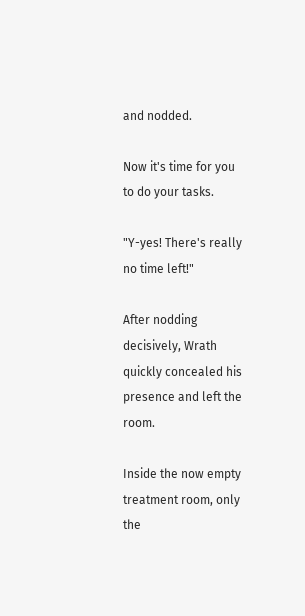and nodded.

Now it's time for you to do your tasks.

"Y-yes! There's really no time left!"

After nodding decisively, Wrath quickly concealed his presence and left the room.

Inside the now empty treatment room, only the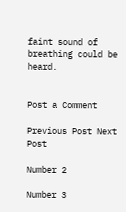faint sound of breathing could be heard.


Post a Comment

Previous Post Next Post

Number 2

Number 3